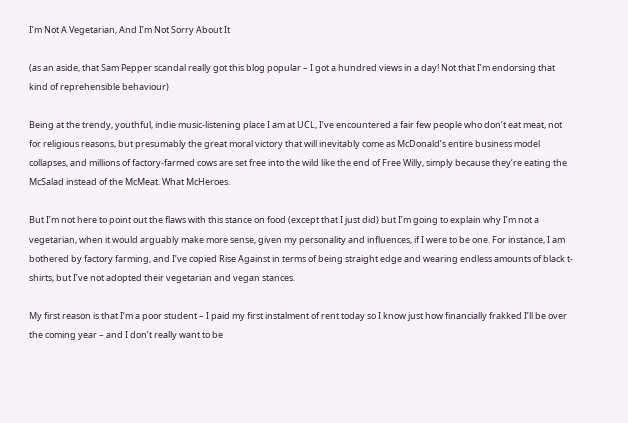I’m Not A Vegetarian, And I’m Not Sorry About It

(as an aside, that Sam Pepper scandal really got this blog popular – I got a hundred views in a day! Not that I’m endorsing that kind of reprehensible behaviour)

Being at the trendy, youthful, indie music-listening place I am at UCL, I’ve encountered a fair few people who don’t eat meat, not for religious reasons, but presumably the great moral victory that will inevitably come as McDonald’s entire business model collapses, and millions of factory-farmed cows are set free into the wild like the end of Free Willy, simply because they’re eating the McSalad instead of the McMeat. What McHeroes.

But I’m not here to point out the flaws with this stance on food (except that I just did) but I’m going to explain why I’m not a vegetarian, when it would arguably make more sense, given my personality and influences, if I were to be one. For instance, I am bothered by factory farming, and I’ve copied Rise Against in terms of being straight edge and wearing endless amounts of black t-shirts, but I’ve not adopted their vegetarian and vegan stances.

My first reason is that I’m a poor student – I paid my first instalment of rent today so I know just how financially frakked I’ll be over the coming year – and I don’t really want to be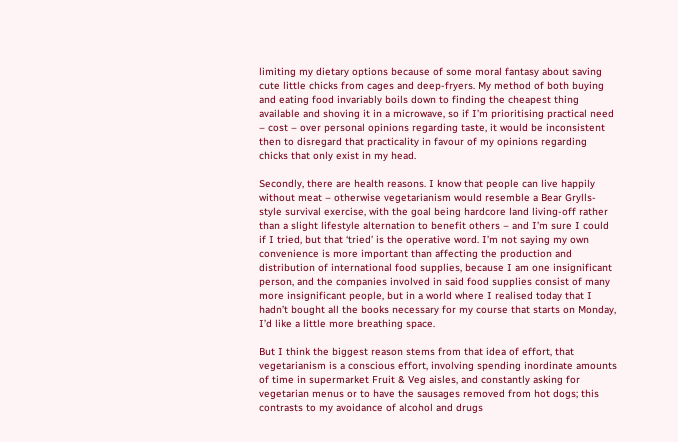limiting my dietary options because of some moral fantasy about saving cute little chicks from cages and deep-fryers. My method of both buying and eating food invariably boils down to finding the cheapest thing available and shoving it in a microwave, so if I’m prioritising practical need – cost – over personal opinions regarding taste, it would be inconsistent then to disregard that practicality in favour of my opinions regarding chicks that only exist in my head.

Secondly, there are health reasons. I know that people can live happily without meat – otherwise vegetarianism would resemble a Bear Grylls-style survival exercise, with the goal being hardcore land living-off rather than a slight lifestyle alternation to benefit others – and I’m sure I could if I tried, but that ‘tried’ is the operative word. I’m not saying my own convenience is more important than affecting the production and distribution of international food supplies, because I am one insignificant person, and the companies involved in said food supplies consist of many more insignificant people, but in a world where I realised today that I hadn’t bought all the books necessary for my course that starts on Monday, I’d like a little more breathing space.

But I think the biggest reason stems from that idea of effort, that vegetarianism is a conscious effort, involving spending inordinate amounts of time in supermarket Fruit & Veg aisles, and constantly asking for vegetarian menus or to have the sausages removed from hot dogs; this contrasts to my avoidance of alcohol and drugs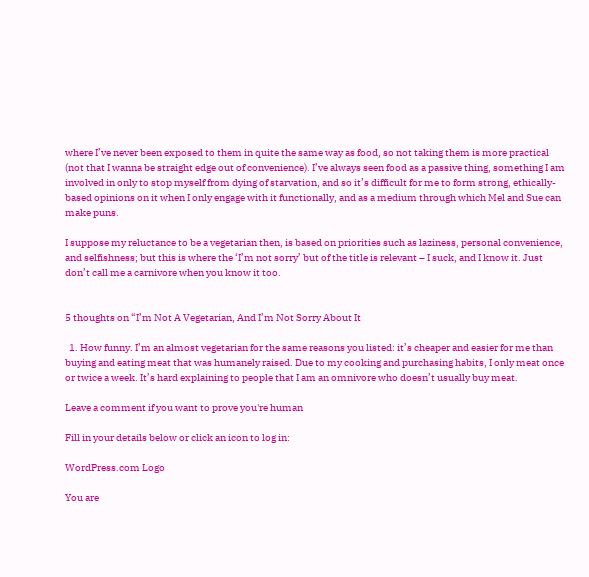where I’ve never been exposed to them in quite the same way as food, so not taking them is more practical (not that I wanna be straight edge out of convenience). I’ve always seen food as a passive thing, something I am involved in only to stop myself from dying of starvation, and so it’s difficult for me to form strong, ethically-based opinions on it when I only engage with it functionally, and as a medium through which Mel and Sue can make puns.

I suppose my reluctance to be a vegetarian then, is based on priorities such as laziness, personal convenience, and selfishness; but this is where the ‘I’m not sorry’ but of the title is relevant – I suck, and I know it. Just don’t call me a carnivore when you know it too.


5 thoughts on “I’m Not A Vegetarian, And I’m Not Sorry About It

  1. How funny. I’m an almost vegetarian for the same reasons you listed: it’s cheaper and easier for me than buying and eating meat that was humanely raised. Due to my cooking and purchasing habits, I only meat once or twice a week. It’s hard explaining to people that I am an omnivore who doesn’t usually buy meat.

Leave a comment if you want to prove you're human

Fill in your details below or click an icon to log in:

WordPress.com Logo

You are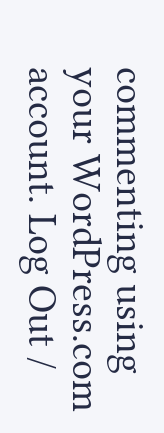commenting using your WordPress.com account. Log Out /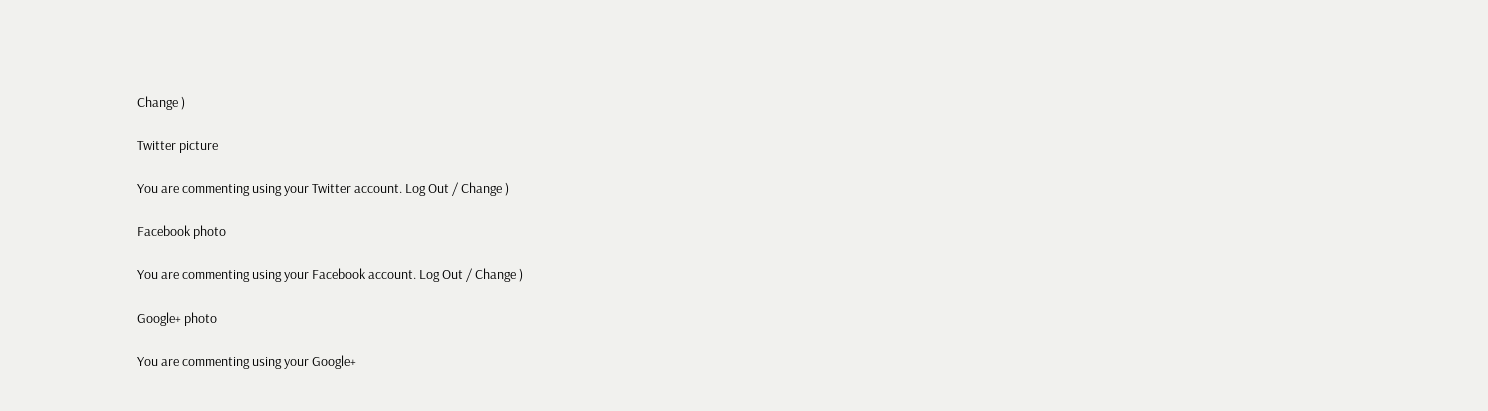Change )

Twitter picture

You are commenting using your Twitter account. Log Out / Change )

Facebook photo

You are commenting using your Facebook account. Log Out / Change )

Google+ photo

You are commenting using your Google+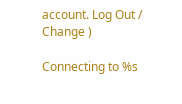account. Log Out / Change )

Connecting to %s